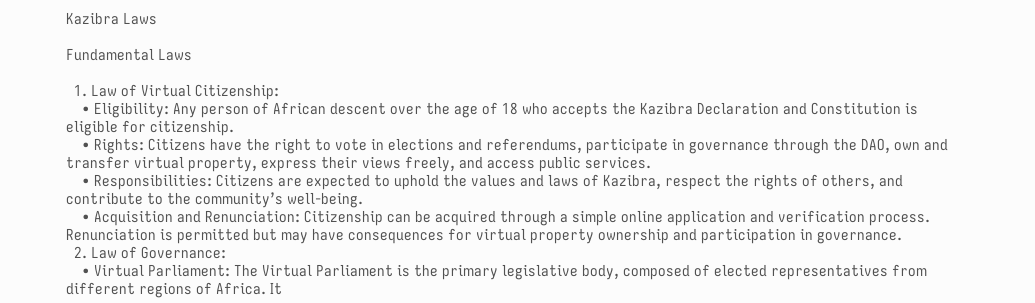Kazibra Laws

Fundamental Laws

  1. Law of Virtual Citizenship:
    • Eligibility: Any person of African descent over the age of 18 who accepts the Kazibra Declaration and Constitution is eligible for citizenship.
    • Rights: Citizens have the right to vote in elections and referendums, participate in governance through the DAO, own and transfer virtual property, express their views freely, and access public services.
    • Responsibilities: Citizens are expected to uphold the values and laws of Kazibra, respect the rights of others, and contribute to the community’s well-being.
    • Acquisition and Renunciation: Citizenship can be acquired through a simple online application and verification process. Renunciation is permitted but may have consequences for virtual property ownership and participation in governance.
  2. Law of Governance:
    • Virtual Parliament: The Virtual Parliament is the primary legislative body, composed of elected representatives from different regions of Africa. It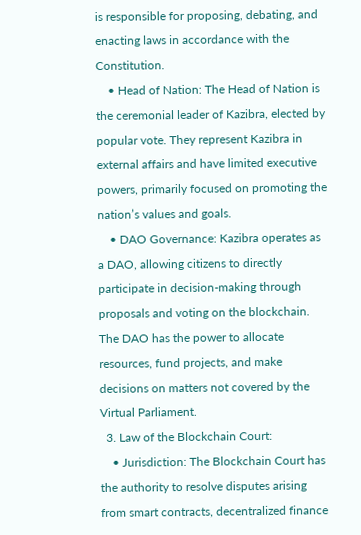is responsible for proposing, debating, and enacting laws in accordance with the Constitution.
    • Head of Nation: The Head of Nation is the ceremonial leader of Kazibra, elected by popular vote. They represent Kazibra in external affairs and have limited executive powers, primarily focused on promoting the nation’s values and goals.
    • DAO Governance: Kazibra operates as a DAO, allowing citizens to directly participate in decision-making through proposals and voting on the blockchain. The DAO has the power to allocate resources, fund projects, and make decisions on matters not covered by the Virtual Parliament.
  3. Law of the Blockchain Court:
    • Jurisdiction: The Blockchain Court has the authority to resolve disputes arising from smart contracts, decentralized finance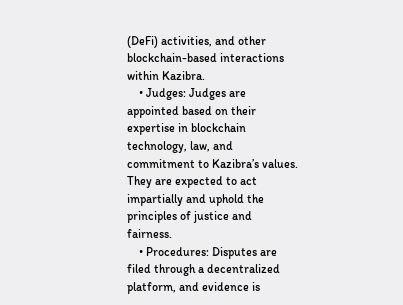(DeFi) activities, and other blockchain-based interactions within Kazibra.
    • Judges: Judges are appointed based on their expertise in blockchain technology, law, and commitment to Kazibra’s values. They are expected to act impartially and uphold the principles of justice and fairness.
    • Procedures: Disputes are filed through a decentralized platform, and evidence is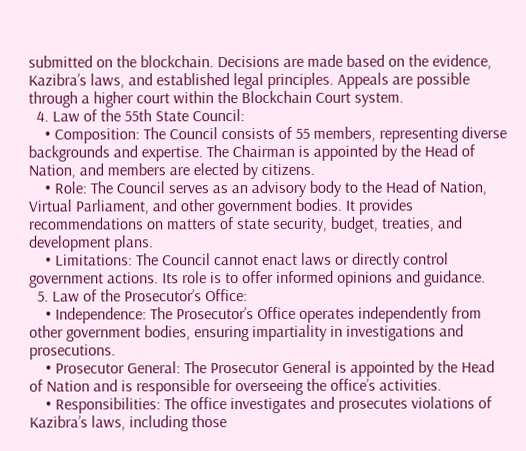submitted on the blockchain. Decisions are made based on the evidence, Kazibra’s laws, and established legal principles. Appeals are possible through a higher court within the Blockchain Court system.
  4. Law of the 55th State Council:
    • Composition: The Council consists of 55 members, representing diverse backgrounds and expertise. The Chairman is appointed by the Head of Nation, and members are elected by citizens.
    • Role: The Council serves as an advisory body to the Head of Nation, Virtual Parliament, and other government bodies. It provides recommendations on matters of state security, budget, treaties, and development plans.
    • Limitations: The Council cannot enact laws or directly control government actions. Its role is to offer informed opinions and guidance.
  5. Law of the Prosecutor’s Office:
    • Independence: The Prosecutor’s Office operates independently from other government bodies, ensuring impartiality in investigations and prosecutions.
    • Prosecutor General: The Prosecutor General is appointed by the Head of Nation and is responsible for overseeing the office’s activities.
    • Responsibilities: The office investigates and prosecutes violations of Kazibra’s laws, including those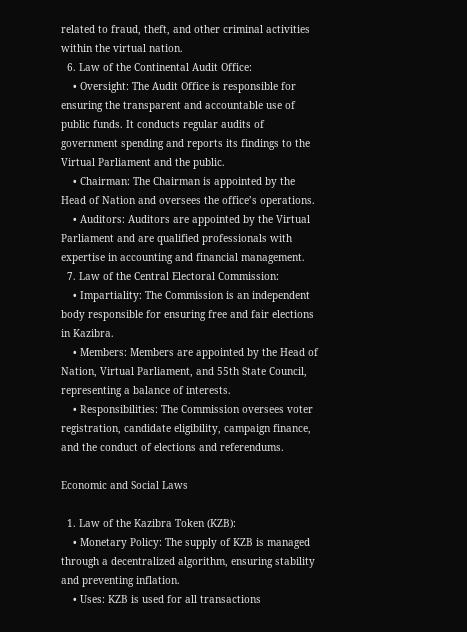related to fraud, theft, and other criminal activities within the virtual nation.
  6. Law of the Continental Audit Office:
    • Oversight: The Audit Office is responsible for ensuring the transparent and accountable use of public funds. It conducts regular audits of government spending and reports its findings to the Virtual Parliament and the public.
    • Chairman: The Chairman is appointed by the Head of Nation and oversees the office’s operations.
    • Auditors: Auditors are appointed by the Virtual Parliament and are qualified professionals with expertise in accounting and financial management.
  7. Law of the Central Electoral Commission:
    • Impartiality: The Commission is an independent body responsible for ensuring free and fair elections in Kazibra.
    • Members: Members are appointed by the Head of Nation, Virtual Parliament, and 55th State Council, representing a balance of interests.
    • Responsibilities: The Commission oversees voter registration, candidate eligibility, campaign finance, and the conduct of elections and referendums.

Economic and Social Laws

  1. Law of the Kazibra Token (KZB):
    • Monetary Policy: The supply of KZB is managed through a decentralized algorithm, ensuring stability and preventing inflation.
    • Uses: KZB is used for all transactions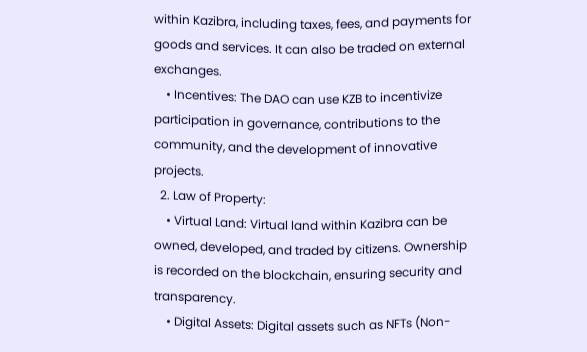within Kazibra, including taxes, fees, and payments for goods and services. It can also be traded on external exchanges.
    • Incentives: The DAO can use KZB to incentivize participation in governance, contributions to the community, and the development of innovative projects.
  2. Law of Property:
    • Virtual Land: Virtual land within Kazibra can be owned, developed, and traded by citizens. Ownership is recorded on the blockchain, ensuring security and transparency.
    • Digital Assets: Digital assets such as NFTs (Non-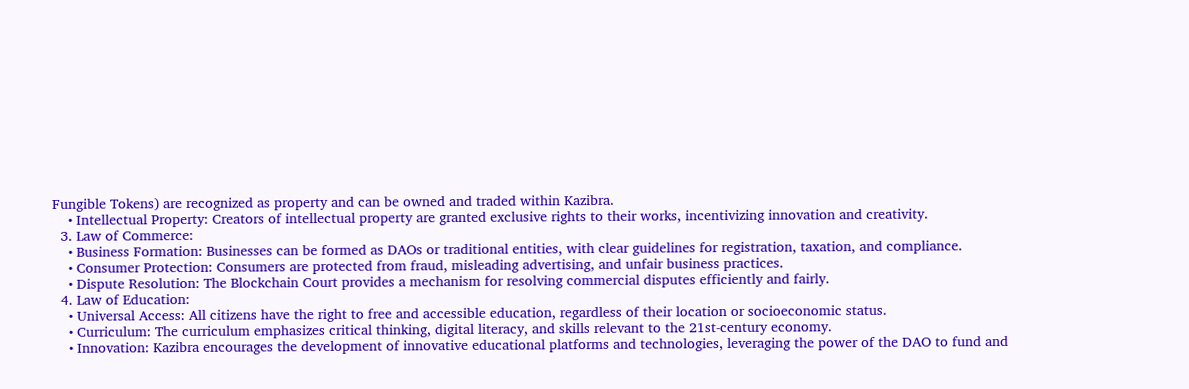Fungible Tokens) are recognized as property and can be owned and traded within Kazibra.
    • Intellectual Property: Creators of intellectual property are granted exclusive rights to their works, incentivizing innovation and creativity.
  3. Law of Commerce:
    • Business Formation: Businesses can be formed as DAOs or traditional entities, with clear guidelines for registration, taxation, and compliance.
    • Consumer Protection: Consumers are protected from fraud, misleading advertising, and unfair business practices.
    • Dispute Resolution: The Blockchain Court provides a mechanism for resolving commercial disputes efficiently and fairly.
  4. Law of Education:
    • Universal Access: All citizens have the right to free and accessible education, regardless of their location or socioeconomic status.
    • Curriculum: The curriculum emphasizes critical thinking, digital literacy, and skills relevant to the 21st-century economy.
    • Innovation: Kazibra encourages the development of innovative educational platforms and technologies, leveraging the power of the DAO to fund and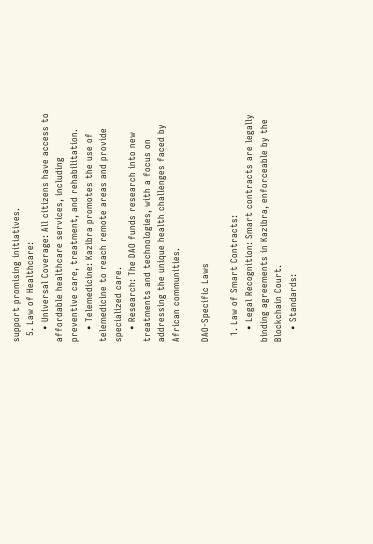support promising initiatives.
  5. Law of Healthcare:
    • Universal Coverage: All citizens have access to affordable healthcare services, including preventive care, treatment, and rehabilitation.
    • Telemedicine: Kazibra promotes the use of telemedicine to reach remote areas and provide specialized care.
    • Research: The DAO funds research into new treatments and technologies, with a focus on addressing the unique health challenges faced by African communities.

DAO-Specific Laws

  1. Law of Smart Contracts:
    • Legal Recognition: Smart contracts are legally binding agreements in Kazibra, enforceable by the Blockchain Court.
    • Standards: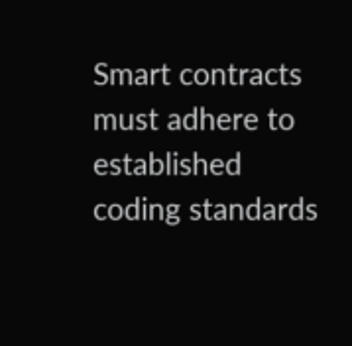Smart contracts must adhere to established coding standards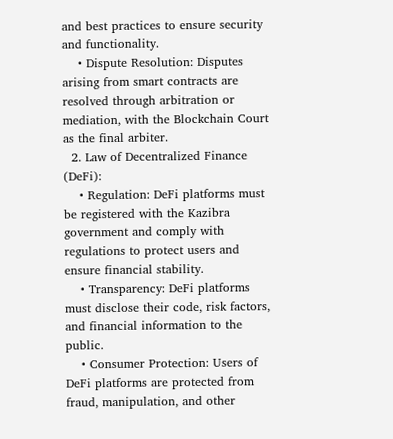and best practices to ensure security and functionality.
    • Dispute Resolution: Disputes arising from smart contracts are resolved through arbitration or mediation, with the Blockchain Court as the final arbiter.
  2. Law of Decentralized Finance (DeFi):
    • Regulation: DeFi platforms must be registered with the Kazibra government and comply with regulations to protect users and ensure financial stability.
    • Transparency: DeFi platforms must disclose their code, risk factors, and financial information to the public.
    • Consumer Protection: Users of DeFi platforms are protected from fraud, manipulation, and other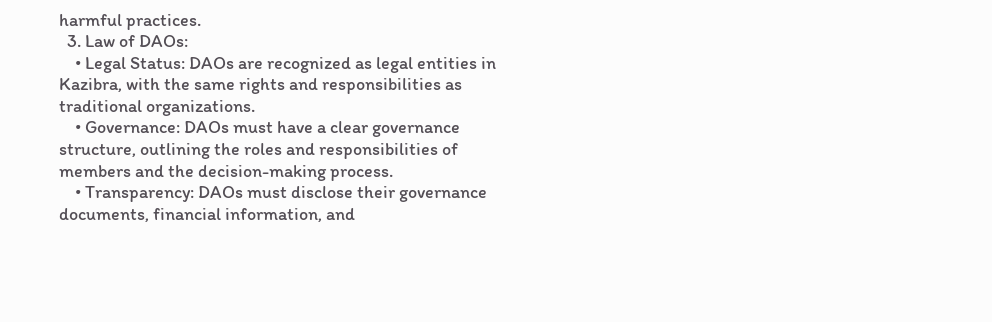harmful practices.
  3. Law of DAOs:
    • Legal Status: DAOs are recognized as legal entities in Kazibra, with the same rights and responsibilities as traditional organizations.
    • Governance: DAOs must have a clear governance structure, outlining the roles and responsibilities of members and the decision-making process.
    • Transparency: DAOs must disclose their governance documents, financial information, and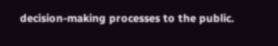decision-making processes to the public.